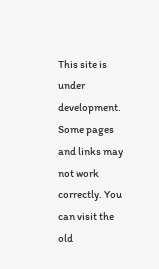This site is under development. Some pages and links may not work correctly. You can visit the old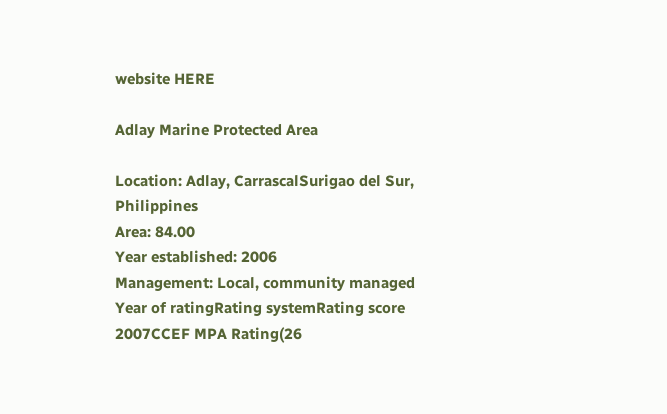website HERE

Adlay Marine Protected Area

Location: Adlay, CarrascalSurigao del Sur, Philippines
Area: 84.00
Year established: 2006
Management: Local, community managed
Year of ratingRating systemRating score
2007CCEF MPA Rating(26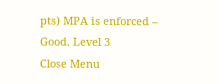pts) MPA is enforced – Good. Level 3
Close Menu